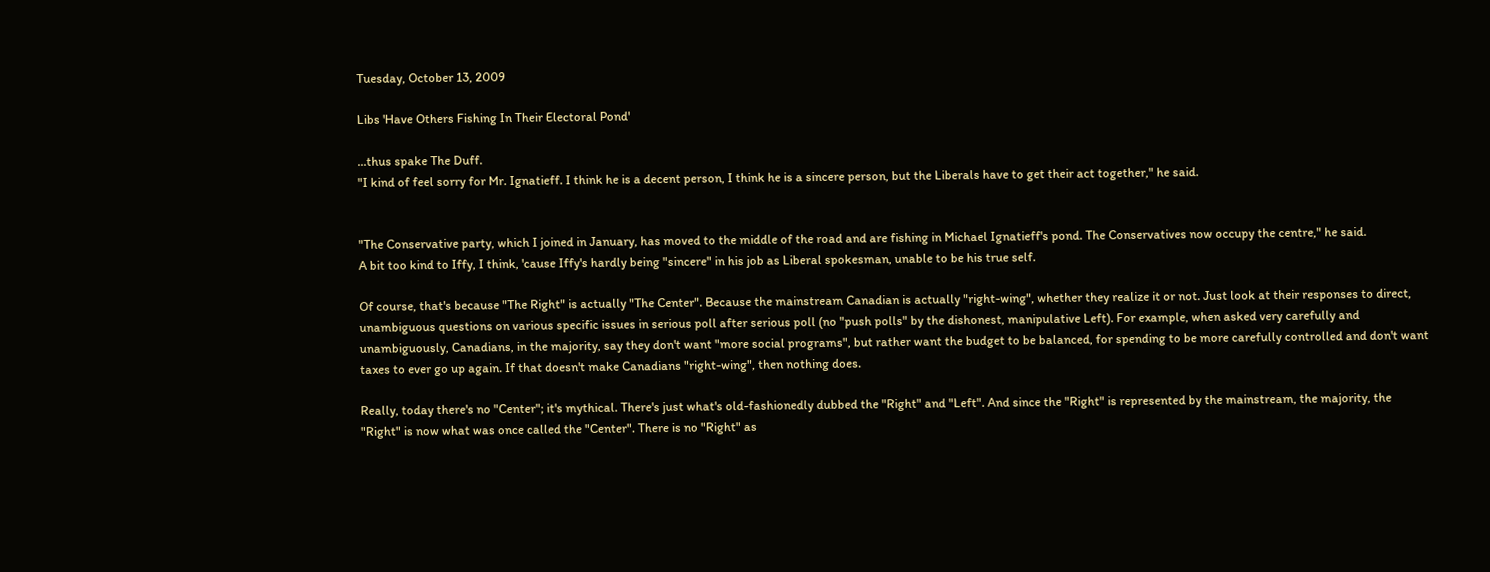Tuesday, October 13, 2009

Libs 'Have Others Fishing In Their Electoral Pond'

...thus spake The Duff.
"I kind of feel sorry for Mr. Ignatieff. I think he is a decent person, I think he is a sincere person, but the Liberals have to get their act together," he said.


"The Conservative party, which I joined in January, has moved to the middle of the road and are fishing in Michael Ignatieff's pond. The Conservatives now occupy the centre," he said.
A bit too kind to Iffy, I think, 'cause Iffy's hardly being "sincere" in his job as Liberal spokesman, unable to be his true self.

Of course, that's because "The Right" is actually "The Center". Because the mainstream Canadian is actually "right-wing", whether they realize it or not. Just look at their responses to direct, unambiguous questions on various specific issues in serious poll after serious poll (no "push polls" by the dishonest, manipulative Left). For example, when asked very carefully and unambiguously, Canadians, in the majority, say they don't want "more social programs", but rather want the budget to be balanced, for spending to be more carefully controlled and don't want taxes to ever go up again. If that doesn't make Canadians "right-wing", then nothing does.

Really, today there's no "Center"; it's mythical. There's just what's old-fashionedly dubbed the "Right" and "Left". And since the "Right" is represented by the mainstream, the majority, the "Right" is now what was once called the "Center". There is no "Right" as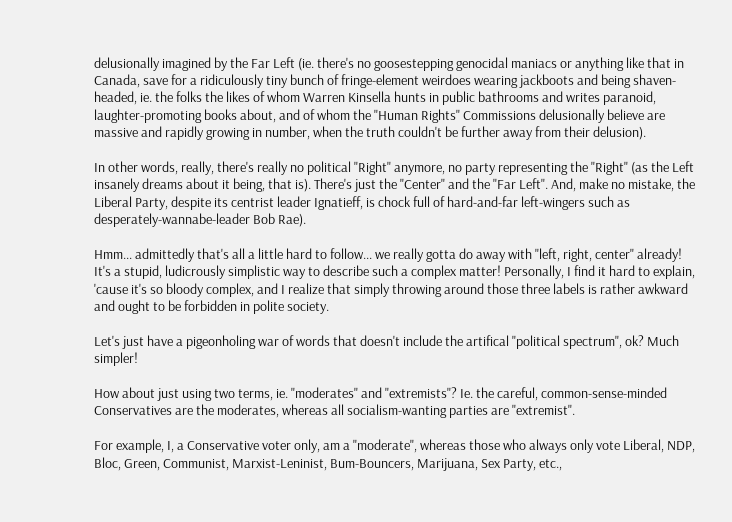delusionally imagined by the Far Left (ie. there's no goosestepping genocidal maniacs or anything like that in Canada, save for a ridiculously tiny bunch of fringe-element weirdoes wearing jackboots and being shaven-headed, ie. the folks the likes of whom Warren Kinsella hunts in public bathrooms and writes paranoid, laughter-promoting books about, and of whom the "Human Rights" Commissions delusionally believe are massive and rapidly growing in number, when the truth couldn't be further away from their delusion).

In other words, really, there's really no political "Right" anymore, no party representing the "Right" (as the Left insanely dreams about it being, that is). There's just the "Center" and the "Far Left". And, make no mistake, the Liberal Party, despite its centrist leader Ignatieff, is chock full of hard-and-far left-wingers such as desperately-wannabe-leader Bob Rae).

Hmm... admittedly that's all a little hard to follow... we really gotta do away with "left, right, center" already! It's a stupid, ludicrously simplistic way to describe such a complex matter! Personally, I find it hard to explain, 'cause it's so bloody complex, and I realize that simply throwing around those three labels is rather awkward and ought to be forbidden in polite society.

Let's just have a pigeonholing war of words that doesn't include the artifical "political spectrum", ok? Much simpler!

How about just using two terms, ie. "moderates" and "extremists"? Ie. the careful, common-sense-minded Conservatives are the moderates, whereas all socialism-wanting parties are "extremist".

For example, I, a Conservative voter only, am a "moderate", whereas those who always only vote Liberal, NDP, Bloc, Green, Communist, Marxist-Leninist, Bum-Bouncers, Marijuana, Sex Party, etc.,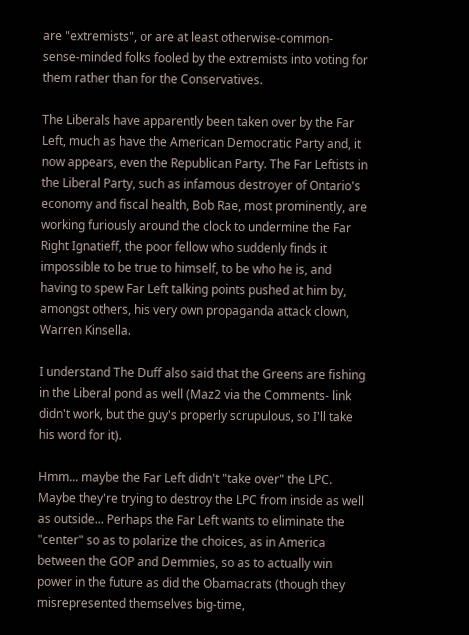are "extremists", or are at least otherwise-common-sense-minded folks fooled by the extremists into voting for them rather than for the Conservatives.

The Liberals have apparently been taken over by the Far Left, much as have the American Democratic Party and, it now appears, even the Republican Party. The Far Leftists in the Liberal Party, such as infamous destroyer of Ontario's economy and fiscal health, Bob Rae, most prominently, are working furiously around the clock to undermine the Far Right Ignatieff, the poor fellow who suddenly finds it impossible to be true to himself, to be who he is, and having to spew Far Left talking points pushed at him by, amongst others, his very own propaganda attack clown, Warren Kinsella.

I understand The Duff also said that the Greens are fishing in the Liberal pond as well (Maz2 via the Comments- link didn't work, but the guy's properly scrupulous, so I'll take his word for it).

Hmm... maybe the Far Left didn't "take over" the LPC. Maybe they're trying to destroy the LPC from inside as well as outside... Perhaps the Far Left wants to eliminate the "center" so as to polarize the choices, as in America between the GOP and Demmies, so as to actually win power in the future as did the Obamacrats (though they misrepresented themselves big-time,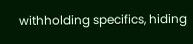withholding specifics, hiding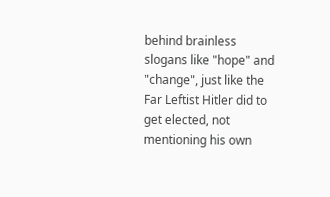behind brainless slogans like "hope" and "change", just like the Far Leftist Hitler did to get elected, not mentioning his own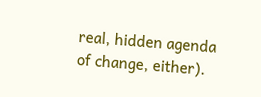real, hidden agenda of change, either).